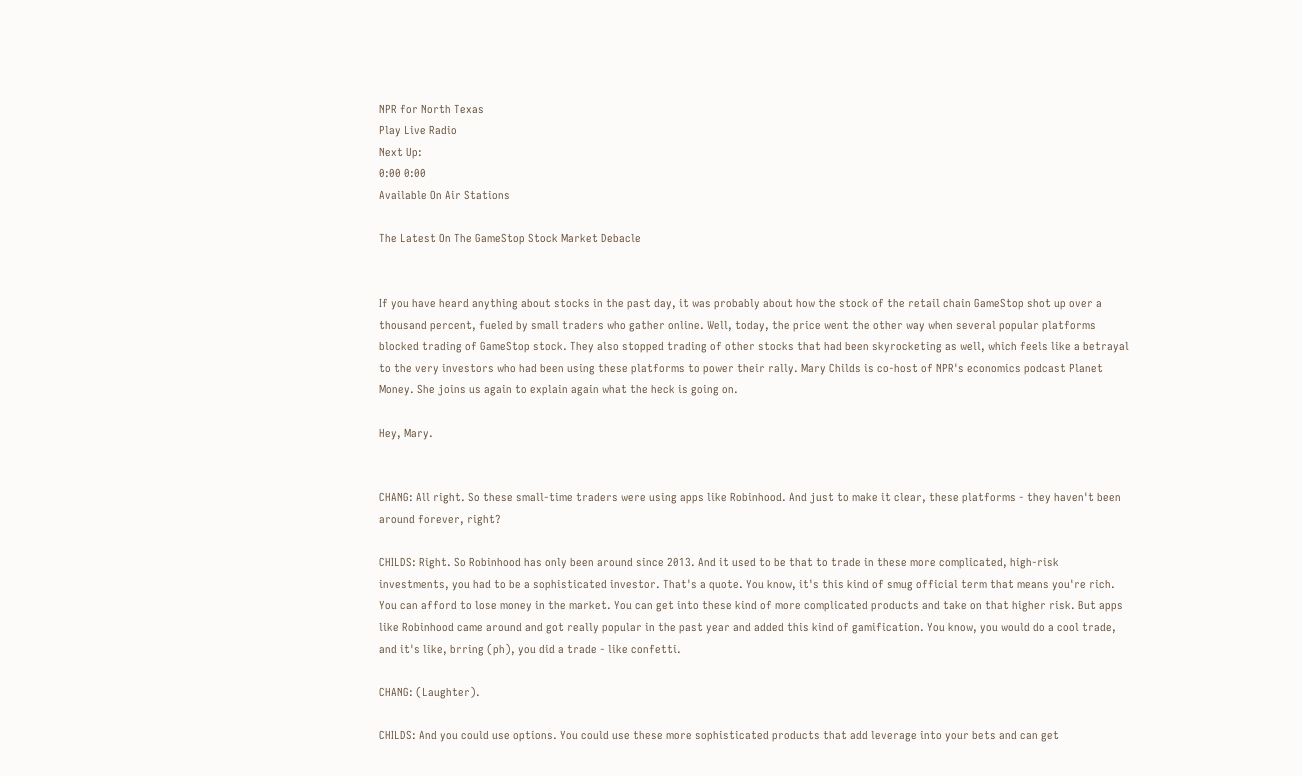NPR for North Texas
Play Live Radio
Next Up:
0:00 0:00
Available On Air Stations

The Latest On The GameStop Stock Market Debacle


If you have heard anything about stocks in the past day, it was probably about how the stock of the retail chain GameStop shot up over a thousand percent, fueled by small traders who gather online. Well, today, the price went the other way when several popular platforms blocked trading of GameStop stock. They also stopped trading of other stocks that had been skyrocketing as well, which feels like a betrayal to the very investors who had been using these platforms to power their rally. Mary Childs is co-host of NPR's economics podcast Planet Money. She joins us again to explain again what the heck is going on.

Hey, Mary.


CHANG: All right. So these small-time traders were using apps like Robinhood. And just to make it clear, these platforms - they haven't been around forever, right?

CHILDS: Right. So Robinhood has only been around since 2013. And it used to be that to trade in these more complicated, high-risk investments, you had to be a sophisticated investor. That's a quote. You know, it's this kind of smug official term that means you're rich. You can afford to lose money in the market. You can get into these kind of more complicated products and take on that higher risk. But apps like Robinhood came around and got really popular in the past year and added this kind of gamification. You know, you would do a cool trade, and it's like, brring (ph), you did a trade - like confetti.

CHANG: (Laughter).

CHILDS: And you could use options. You could use these more sophisticated products that add leverage into your bets and can get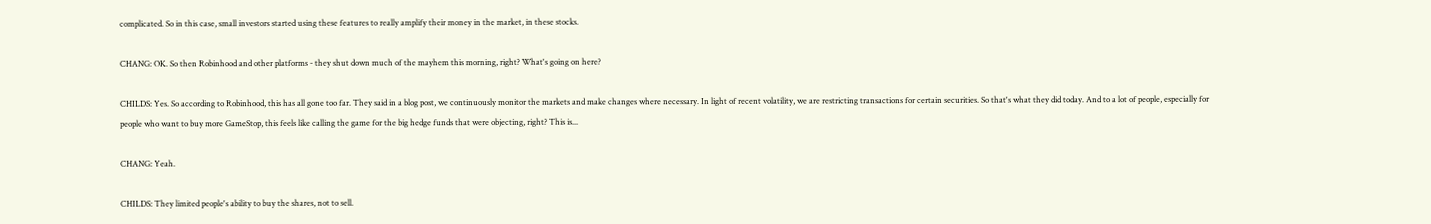complicated. So in this case, small investors started using these features to really amplify their money in the market, in these stocks.

CHANG: OK. So then Robinhood and other platforms - they shut down much of the mayhem this morning, right? What's going on here?

CHILDS: Yes. So according to Robinhood, this has all gone too far. They said in a blog post, we continuously monitor the markets and make changes where necessary. In light of recent volatility, we are restricting transactions for certain securities. So that's what they did today. And to a lot of people, especially for people who want to buy more GameStop, this feels like calling the game for the big hedge funds that were objecting, right? This is...

CHANG: Yeah.

CHILDS: They limited people's ability to buy the shares, not to sell.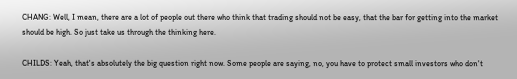CHANG: Well, I mean, there are a lot of people out there who think that trading should not be easy, that the bar for getting into the market should be high. So just take us through the thinking here.

CHILDS: Yeah, that's absolutely the big question right now. Some people are saying, no, you have to protect small investors who don't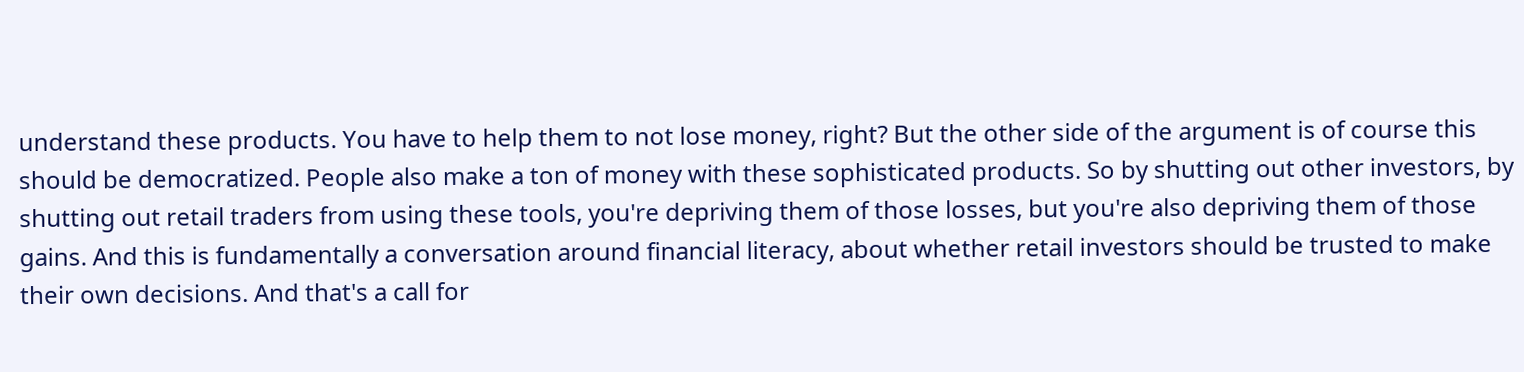understand these products. You have to help them to not lose money, right? But the other side of the argument is of course this should be democratized. People also make a ton of money with these sophisticated products. So by shutting out other investors, by shutting out retail traders from using these tools, you're depriving them of those losses, but you're also depriving them of those gains. And this is fundamentally a conversation around financial literacy, about whether retail investors should be trusted to make their own decisions. And that's a call for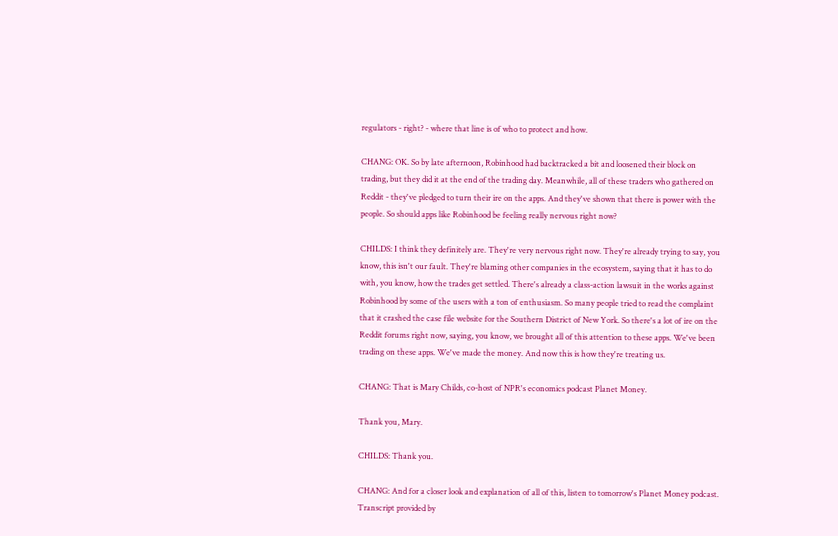regulators - right? - where that line is of who to protect and how.

CHANG: OK. So by late afternoon, Robinhood had backtracked a bit and loosened their block on trading, but they did it at the end of the trading day. Meanwhile, all of these traders who gathered on Reddit - they've pledged to turn their ire on the apps. And they've shown that there is power with the people. So should apps like Robinhood be feeling really nervous right now?

CHILDS: I think they definitely are. They're very nervous right now. They're already trying to say, you know, this isn't our fault. They're blaming other companies in the ecosystem, saying that it has to do with, you know, how the trades get settled. There's already a class-action lawsuit in the works against Robinhood by some of the users with a ton of enthusiasm. So many people tried to read the complaint that it crashed the case file website for the Southern District of New York. So there's a lot of ire on the Reddit forums right now, saying, you know, we brought all of this attention to these apps. We've been trading on these apps. We've made the money. And now this is how they're treating us.

CHANG: That is Mary Childs, co-host of NPR's economics podcast Planet Money.

Thank you, Mary.

CHILDS: Thank you.

CHANG: And for a closer look and explanation of all of this, listen to tomorrow's Planet Money podcast. Transcript provided by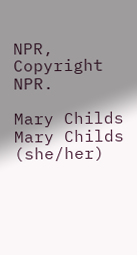NPR, Copyright NPR.

Mary Childs
Mary Childs (she/her)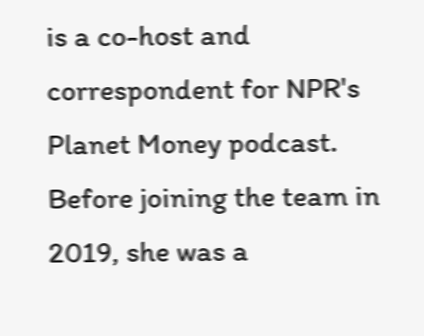is a co-host and correspondent for NPR's Planet Money podcast. Before joining the team in 2019, she was a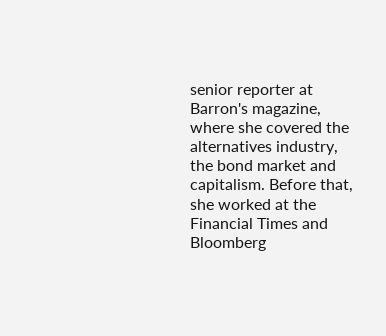senior reporter at Barron's magazine, where she covered the alternatives industry, the bond market and capitalism. Before that, she worked at the Financial Times and Bloomberg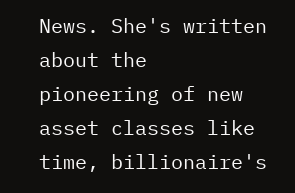News. She's written about the pioneering of new asset classes like time, billionaire's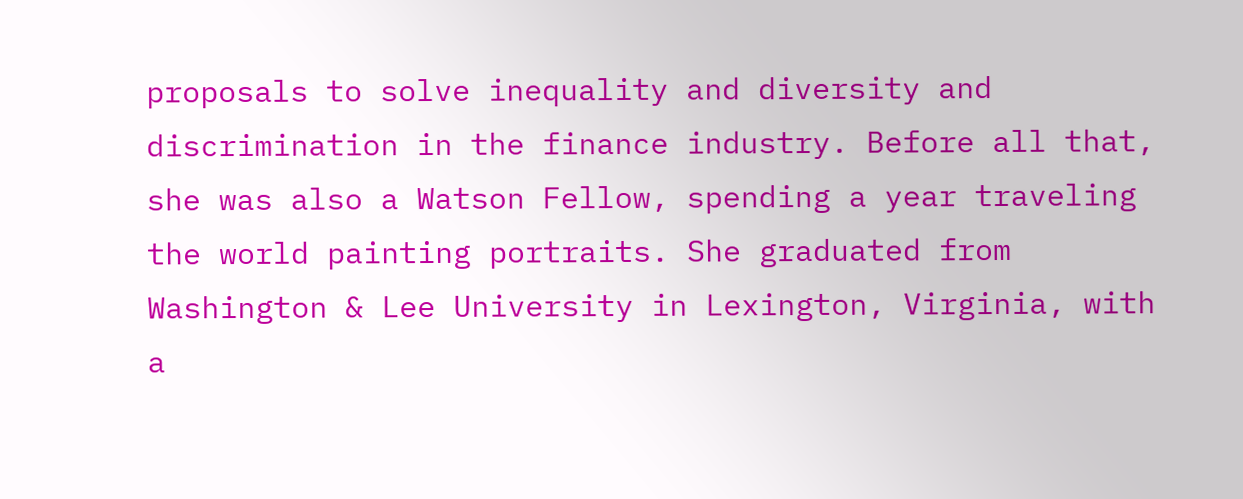proposals to solve inequality and diversity and discrimination in the finance industry. Before all that, she was also a Watson Fellow, spending a year traveling the world painting portraits. She graduated from Washington & Lee University in Lexington, Virginia, with a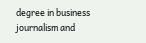degree in business journalism and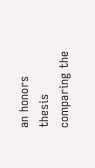an honors thesis comparing the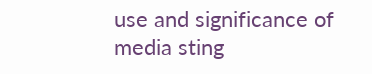use and significance of media sting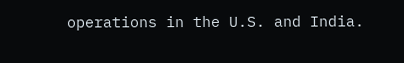operations in the U.S. and India.